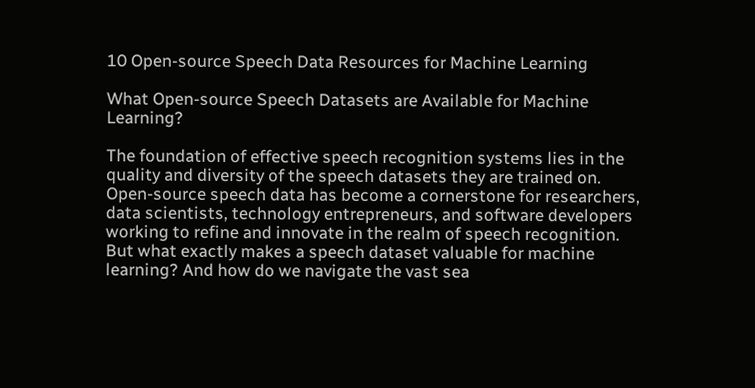10 Open-source Speech Data Resources for Machine Learning

What Open-source Speech Datasets are Available for Machine Learning?

The foundation of effective speech recognition systems lies in the quality and diversity of the speech datasets they are trained on. Open-source speech data has become a cornerstone for researchers, data scientists, technology entrepreneurs, and software developers working to refine and innovate in the realm of speech recognition. But what exactly makes a speech dataset valuable for machine learning? And how do we navigate the vast sea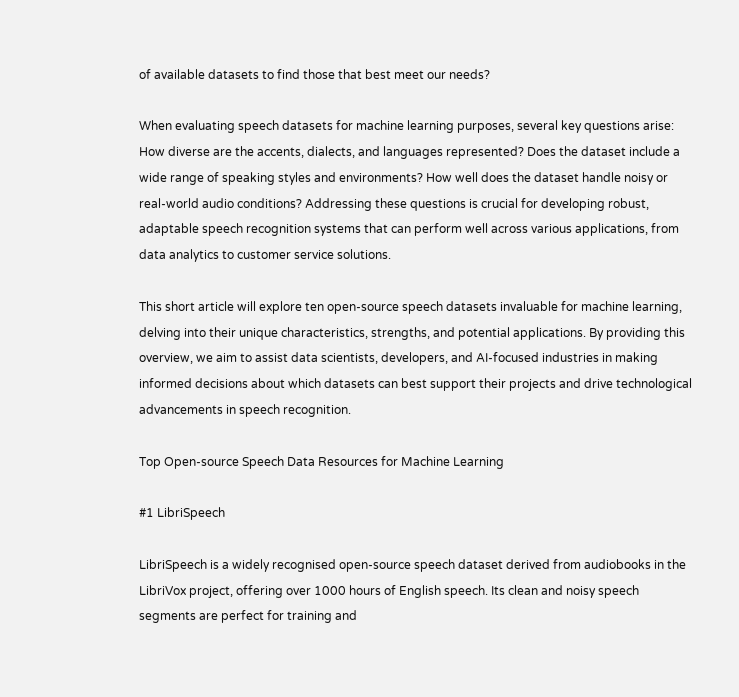of available datasets to find those that best meet our needs?

When evaluating speech datasets for machine learning purposes, several key questions arise: How diverse are the accents, dialects, and languages represented? Does the dataset include a wide range of speaking styles and environments? How well does the dataset handle noisy or real-world audio conditions? Addressing these questions is crucial for developing robust, adaptable speech recognition systems that can perform well across various applications, from data analytics to customer service solutions.

This short article will explore ten open-source speech datasets invaluable for machine learning, delving into their unique characteristics, strengths, and potential applications. By providing this overview, we aim to assist data scientists, developers, and AI-focused industries in making informed decisions about which datasets can best support their projects and drive technological advancements in speech recognition.

Top Open-source Speech Data Resources for Machine Learning

#1 LibriSpeech

LibriSpeech is a widely recognised open-source speech dataset derived from audiobooks in the LibriVox project, offering over 1000 hours of English speech. Its clean and noisy speech segments are perfect for training and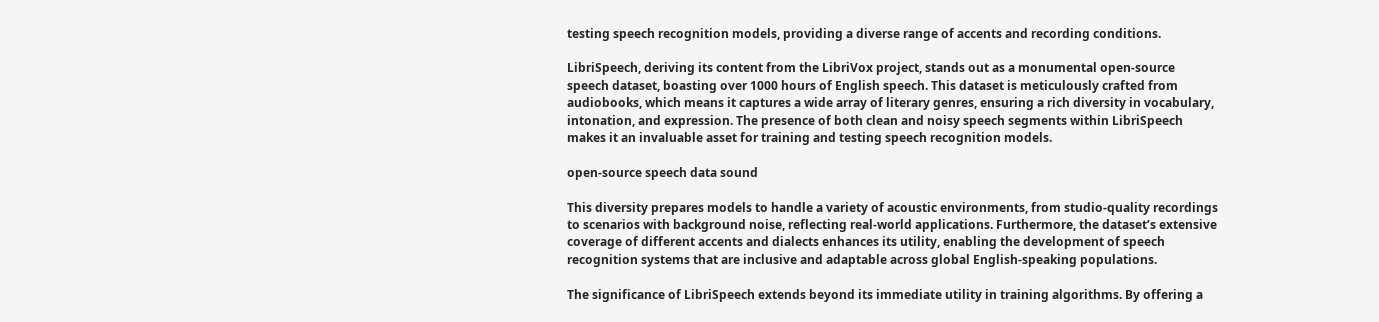testing speech recognition models, providing a diverse range of accents and recording conditions.

LibriSpeech, deriving its content from the LibriVox project, stands out as a monumental open-source speech dataset, boasting over 1000 hours of English speech. This dataset is meticulously crafted from audiobooks, which means it captures a wide array of literary genres, ensuring a rich diversity in vocabulary, intonation, and expression. The presence of both clean and noisy speech segments within LibriSpeech makes it an invaluable asset for training and testing speech recognition models.

open-source speech data sound

This diversity prepares models to handle a variety of acoustic environments, from studio-quality recordings to scenarios with background noise, reflecting real-world applications. Furthermore, the dataset’s extensive coverage of different accents and dialects enhances its utility, enabling the development of speech recognition systems that are inclusive and adaptable across global English-speaking populations.

The significance of LibriSpeech extends beyond its immediate utility in training algorithms. By offering a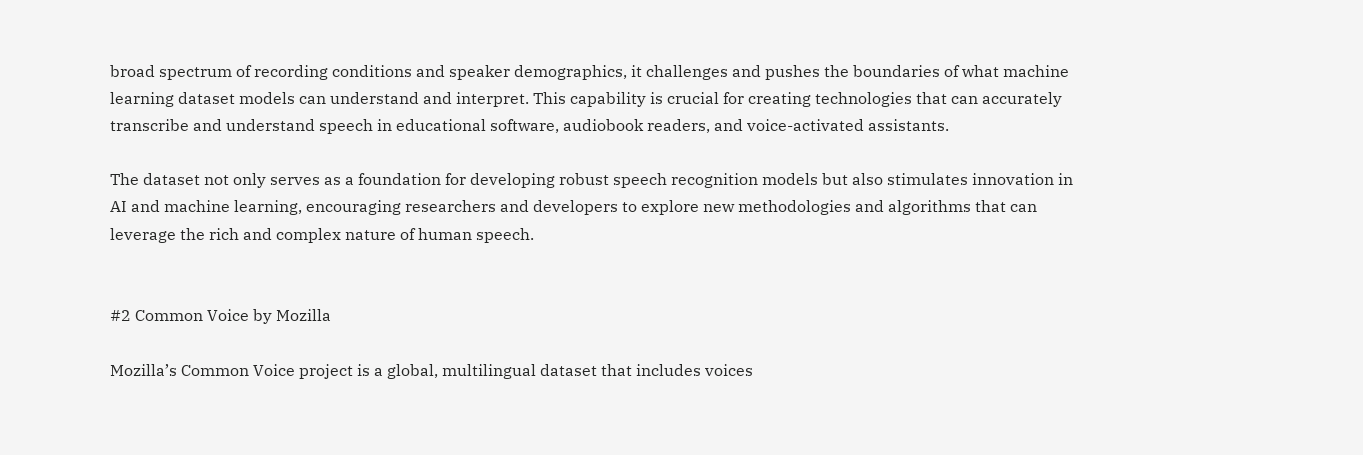broad spectrum of recording conditions and speaker demographics, it challenges and pushes the boundaries of what machine learning dataset models can understand and interpret. This capability is crucial for creating technologies that can accurately transcribe and understand speech in educational software, audiobook readers, and voice-activated assistants.

The dataset not only serves as a foundation for developing robust speech recognition models but also stimulates innovation in AI and machine learning, encouraging researchers and developers to explore new methodologies and algorithms that can leverage the rich and complex nature of human speech.


#2 Common Voice by Mozilla

Mozilla’s Common Voice project is a global, multilingual dataset that includes voices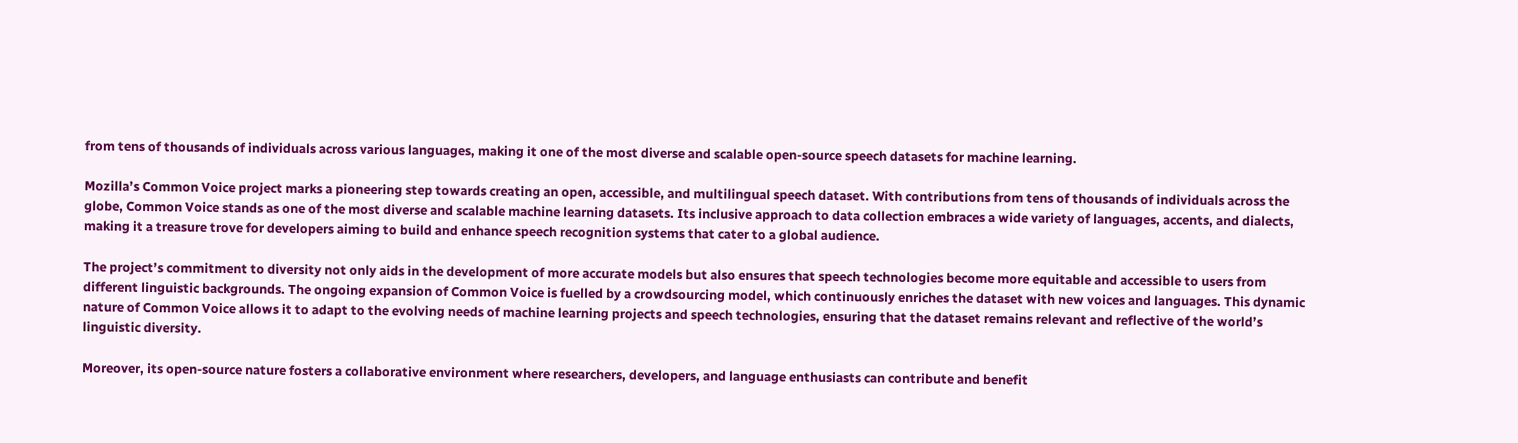from tens of thousands of individuals across various languages, making it one of the most diverse and scalable open-source speech datasets for machine learning.

Mozilla’s Common Voice project marks a pioneering step towards creating an open, accessible, and multilingual speech dataset. With contributions from tens of thousands of individuals across the globe, Common Voice stands as one of the most diverse and scalable machine learning datasets. Its inclusive approach to data collection embraces a wide variety of languages, accents, and dialects, making it a treasure trove for developers aiming to build and enhance speech recognition systems that cater to a global audience.

The project’s commitment to diversity not only aids in the development of more accurate models but also ensures that speech technologies become more equitable and accessible to users from different linguistic backgrounds. The ongoing expansion of Common Voice is fuelled by a crowdsourcing model, which continuously enriches the dataset with new voices and languages. This dynamic nature of Common Voice allows it to adapt to the evolving needs of machine learning projects and speech technologies, ensuring that the dataset remains relevant and reflective of the world’s linguistic diversity.

Moreover, its open-source nature fosters a collaborative environment where researchers, developers, and language enthusiasts can contribute and benefit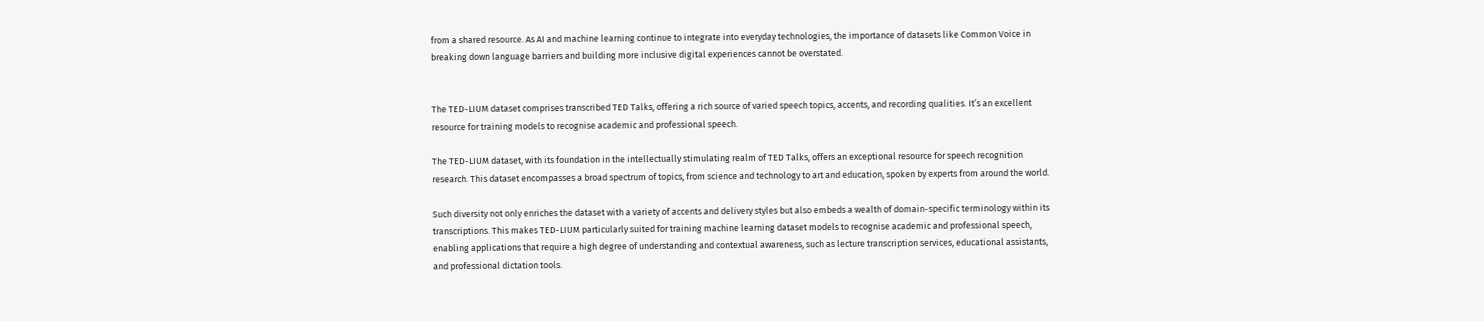from a shared resource. As AI and machine learning continue to integrate into everyday technologies, the importance of datasets like Common Voice in breaking down language barriers and building more inclusive digital experiences cannot be overstated.


The TED-LIUM dataset comprises transcribed TED Talks, offering a rich source of varied speech topics, accents, and recording qualities. It’s an excellent resource for training models to recognise academic and professional speech.

The TED-LIUM dataset, with its foundation in the intellectually stimulating realm of TED Talks, offers an exceptional resource for speech recognition research. This dataset encompasses a broad spectrum of topics, from science and technology to art and education, spoken by experts from around the world.

Such diversity not only enriches the dataset with a variety of accents and delivery styles but also embeds a wealth of domain-specific terminology within its transcriptions. This makes TED-LIUM particularly suited for training machine learning dataset models to recognise academic and professional speech, enabling applications that require a high degree of understanding and contextual awareness, such as lecture transcription services, educational assistants, and professional dictation tools.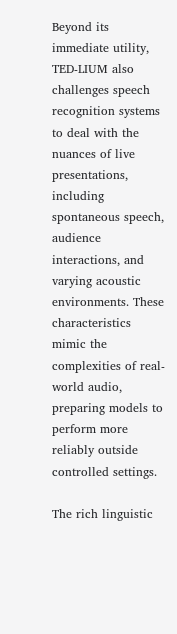Beyond its immediate utility, TED-LIUM also challenges speech recognition systems to deal with the nuances of live presentations, including spontaneous speech, audience interactions, and varying acoustic environments. These characteristics mimic the complexities of real-world audio, preparing models to perform more reliably outside controlled settings.

The rich linguistic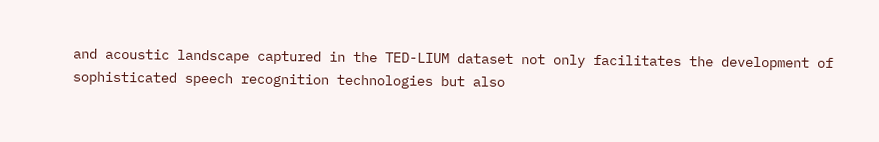and acoustic landscape captured in the TED-LIUM dataset not only facilitates the development of sophisticated speech recognition technologies but also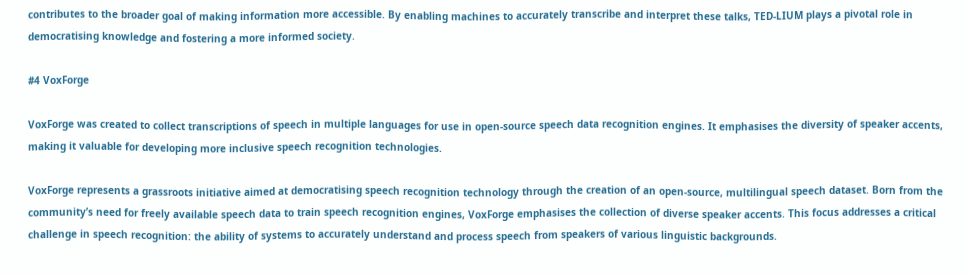contributes to the broader goal of making information more accessible. By enabling machines to accurately transcribe and interpret these talks, TED-LIUM plays a pivotal role in democratising knowledge and fostering a more informed society.

#4 VoxForge

VoxForge was created to collect transcriptions of speech in multiple languages for use in open-source speech data recognition engines. It emphasises the diversity of speaker accents, making it valuable for developing more inclusive speech recognition technologies.

VoxForge represents a grassroots initiative aimed at democratising speech recognition technology through the creation of an open-source, multilingual speech dataset. Born from the community’s need for freely available speech data to train speech recognition engines, VoxForge emphasises the collection of diverse speaker accents. This focus addresses a critical challenge in speech recognition: the ability of systems to accurately understand and process speech from speakers of various linguistic backgrounds.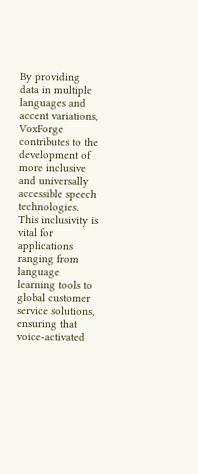By providing data in multiple languages and accent variations, VoxForge contributes to the development of more inclusive and universally accessible speech technologies. This inclusivity is vital for applications ranging from language learning tools to global customer service solutions, ensuring that voice-activated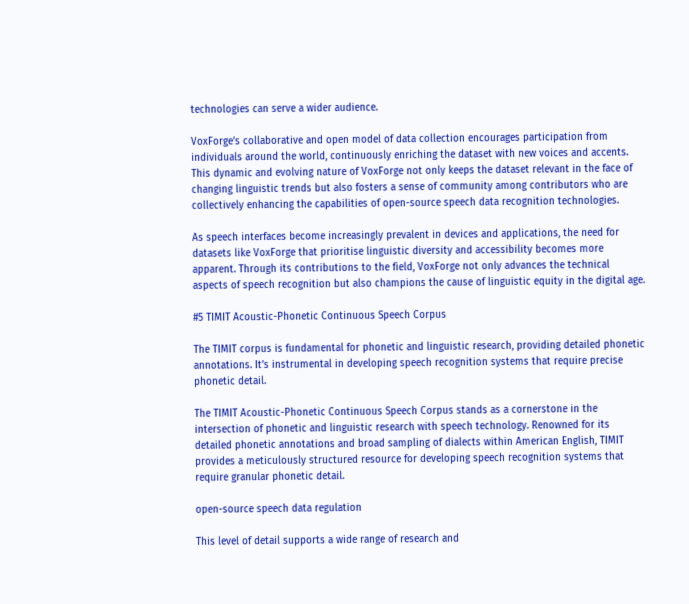technologies can serve a wider audience.

VoxForge’s collaborative and open model of data collection encourages participation from individuals around the world, continuously enriching the dataset with new voices and accents. This dynamic and evolving nature of VoxForge not only keeps the dataset relevant in the face of changing linguistic trends but also fosters a sense of community among contributors who are collectively enhancing the capabilities of open-source speech data recognition technologies.

As speech interfaces become increasingly prevalent in devices and applications, the need for datasets like VoxForge that prioritise linguistic diversity and accessibility becomes more apparent. Through its contributions to the field, VoxForge not only advances the technical aspects of speech recognition but also champions the cause of linguistic equity in the digital age.

#5 TIMIT Acoustic-Phonetic Continuous Speech Corpus

The TIMIT corpus is fundamental for phonetic and linguistic research, providing detailed phonetic annotations. It’s instrumental in developing speech recognition systems that require precise phonetic detail.

The TIMIT Acoustic-Phonetic Continuous Speech Corpus stands as a cornerstone in the intersection of phonetic and linguistic research with speech technology. Renowned for its detailed phonetic annotations and broad sampling of dialects within American English, TIMIT provides a meticulously structured resource for developing speech recognition systems that require granular phonetic detail.

open-source speech data regulation

This level of detail supports a wide range of research and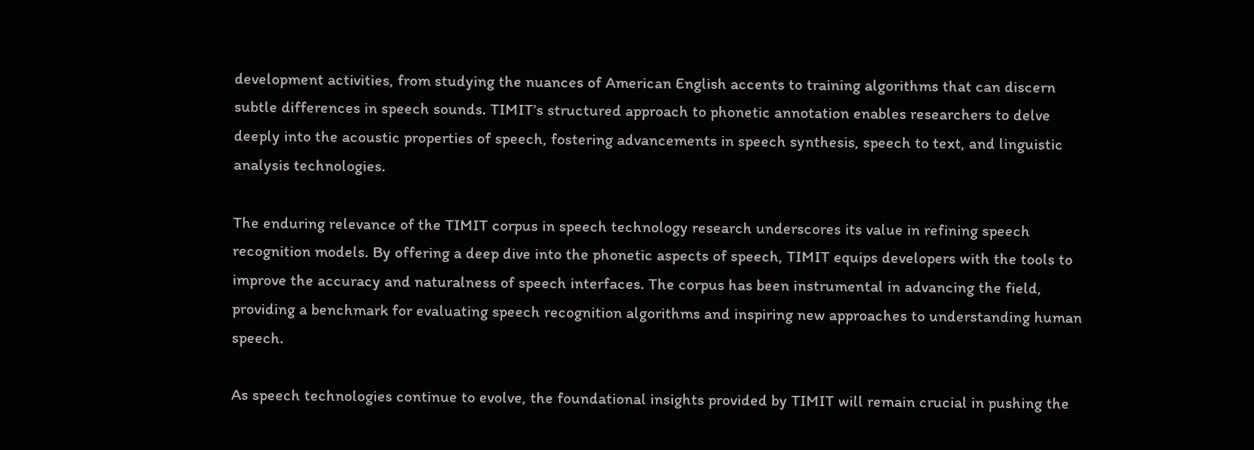development activities, from studying the nuances of American English accents to training algorithms that can discern subtle differences in speech sounds. TIMIT’s structured approach to phonetic annotation enables researchers to delve deeply into the acoustic properties of speech, fostering advancements in speech synthesis, speech to text, and linguistic analysis technologies.

The enduring relevance of the TIMIT corpus in speech technology research underscores its value in refining speech recognition models. By offering a deep dive into the phonetic aspects of speech, TIMIT equips developers with the tools to improve the accuracy and naturalness of speech interfaces. The corpus has been instrumental in advancing the field, providing a benchmark for evaluating speech recognition algorithms and inspiring new approaches to understanding human speech.

As speech technologies continue to evolve, the foundational insights provided by TIMIT will remain crucial in pushing the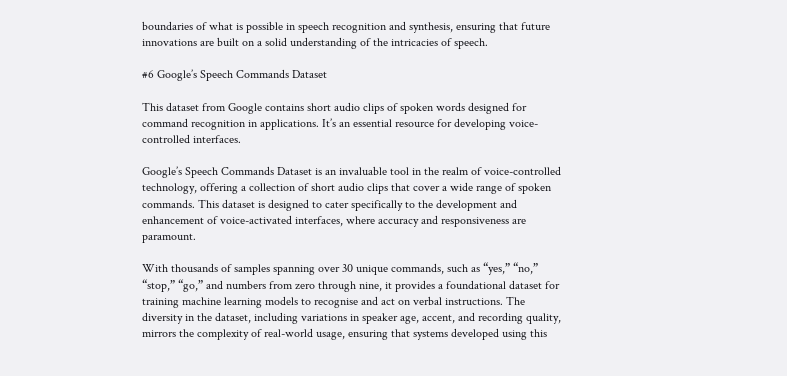boundaries of what is possible in speech recognition and synthesis, ensuring that future innovations are built on a solid understanding of the intricacies of speech.

#6 Google’s Speech Commands Dataset

This dataset from Google contains short audio clips of spoken words designed for command recognition in applications. It’s an essential resource for developing voice-controlled interfaces.

Google’s Speech Commands Dataset is an invaluable tool in the realm of voice-controlled technology, offering a collection of short audio clips that cover a wide range of spoken commands. This dataset is designed to cater specifically to the development and enhancement of voice-activated interfaces, where accuracy and responsiveness are paramount.

With thousands of samples spanning over 30 unique commands, such as “yes,” “no,” “stop,” “go,” and numbers from zero through nine, it provides a foundational dataset for training machine learning models to recognise and act on verbal instructions. The diversity in the dataset, including variations in speaker age, accent, and recording quality, mirrors the complexity of real-world usage, ensuring that systems developed using this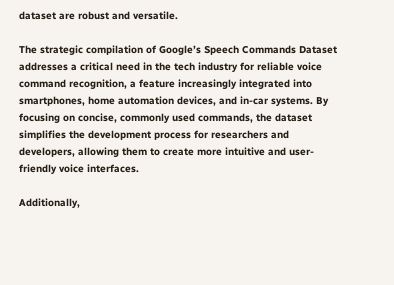dataset are robust and versatile.

The strategic compilation of Google’s Speech Commands Dataset addresses a critical need in the tech industry for reliable voice command recognition, a feature increasingly integrated into smartphones, home automation devices, and in-car systems. By focusing on concise, commonly used commands, the dataset simplifies the development process for researchers and developers, allowing them to create more intuitive and user-friendly voice interfaces.

Additionally,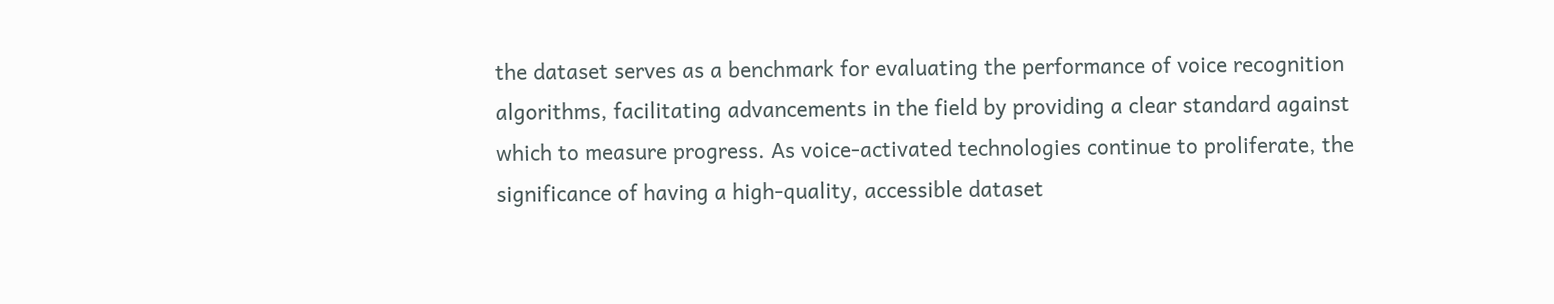the dataset serves as a benchmark for evaluating the performance of voice recognition algorithms, facilitating advancements in the field by providing a clear standard against which to measure progress. As voice-activated technologies continue to proliferate, the significance of having a high-quality, accessible dataset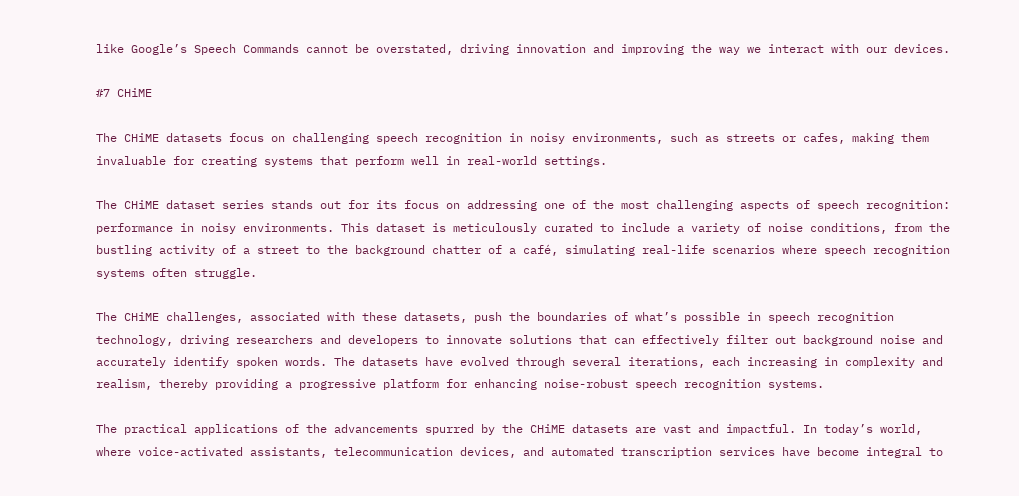like Google’s Speech Commands cannot be overstated, driving innovation and improving the way we interact with our devices.

#7 CHiME

The CHiME datasets focus on challenging speech recognition in noisy environments, such as streets or cafes, making them invaluable for creating systems that perform well in real-world settings.

The CHiME dataset series stands out for its focus on addressing one of the most challenging aspects of speech recognition: performance in noisy environments. This dataset is meticulously curated to include a variety of noise conditions, from the bustling activity of a street to the background chatter of a café, simulating real-life scenarios where speech recognition systems often struggle.

The CHiME challenges, associated with these datasets, push the boundaries of what’s possible in speech recognition technology, driving researchers and developers to innovate solutions that can effectively filter out background noise and accurately identify spoken words. The datasets have evolved through several iterations, each increasing in complexity and realism, thereby providing a progressive platform for enhancing noise-robust speech recognition systems.

The practical applications of the advancements spurred by the CHiME datasets are vast and impactful. In today’s world, where voice-activated assistants, telecommunication devices, and automated transcription services have become integral to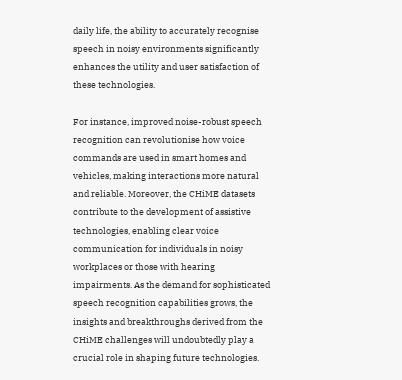daily life, the ability to accurately recognise speech in noisy environments significantly enhances the utility and user satisfaction of these technologies.

For instance, improved noise-robust speech recognition can revolutionise how voice commands are used in smart homes and vehicles, making interactions more natural and reliable. Moreover, the CHiME datasets contribute to the development of assistive technologies, enabling clear voice communication for individuals in noisy workplaces or those with hearing impairments. As the demand for sophisticated speech recognition capabilities grows, the insights and breakthroughs derived from the CHiME challenges will undoubtedly play a crucial role in shaping future technologies.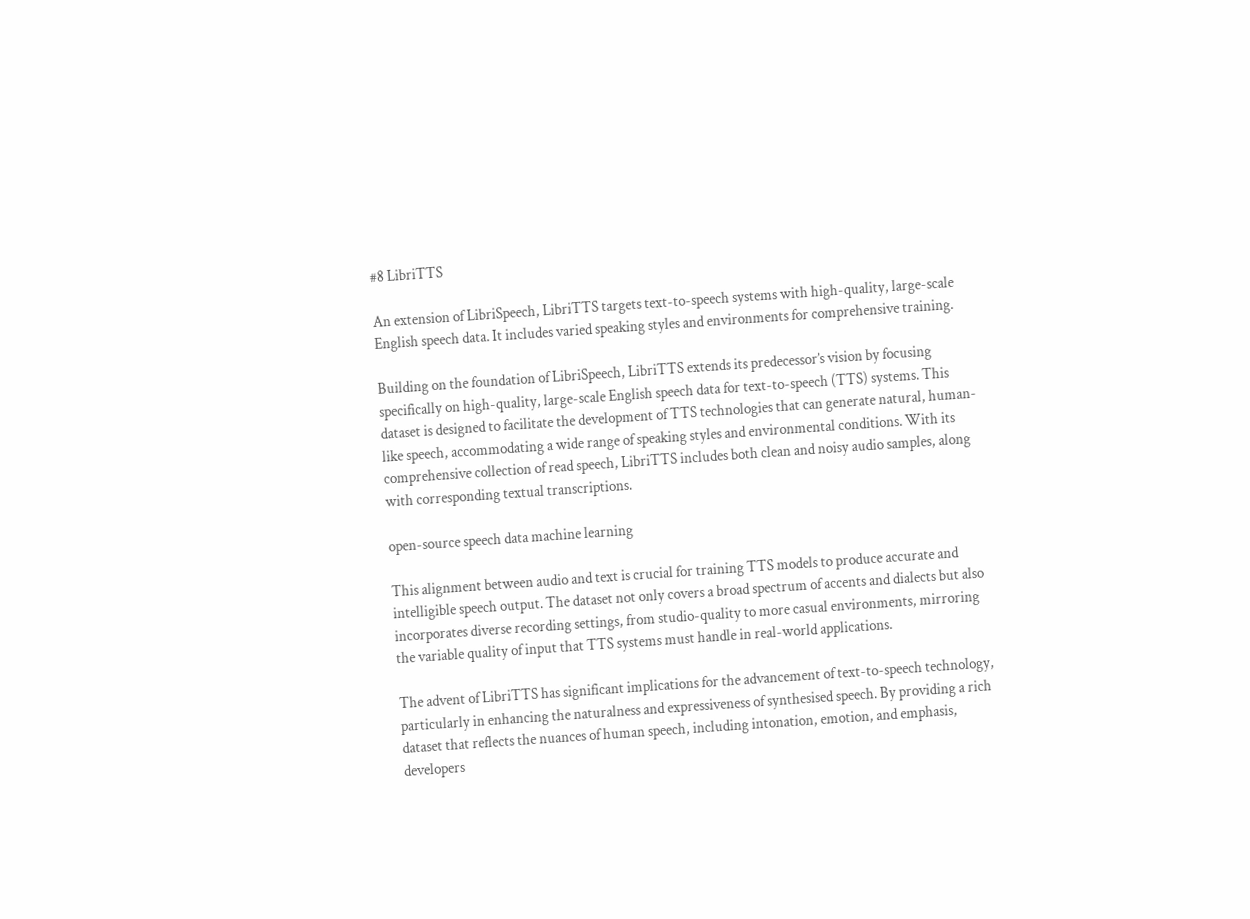#8 LibriTTS

An extension of LibriSpeech, LibriTTS targets text-to-speech systems with high-quality, large-scale English speech data. It includes varied speaking styles and environments for comprehensive training.

Building on the foundation of LibriSpeech, LibriTTS extends its predecessor’s vision by focusing specifically on high-quality, large-scale English speech data for text-to-speech (TTS) systems. This dataset is designed to facilitate the development of TTS technologies that can generate natural, human-like speech, accommodating a wide range of speaking styles and environmental conditions. With its comprehensive collection of read speech, LibriTTS includes both clean and noisy audio samples, along with corresponding textual transcriptions.

open-source speech data machine learning

This alignment between audio and text is crucial for training TTS models to produce accurate and intelligible speech output. The dataset not only covers a broad spectrum of accents and dialects but also incorporates diverse recording settings, from studio-quality to more casual environments, mirroring the variable quality of input that TTS systems must handle in real-world applications.

The advent of LibriTTS has significant implications for the advancement of text-to-speech technology, particularly in enhancing the naturalness and expressiveness of synthesised speech. By providing a rich dataset that reflects the nuances of human speech, including intonation, emotion, and emphasis, developers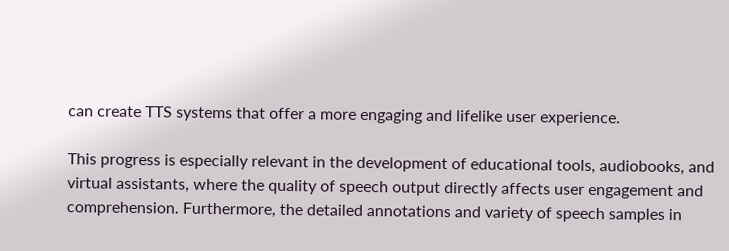can create TTS systems that offer a more engaging and lifelike user experience.

This progress is especially relevant in the development of educational tools, audiobooks, and virtual assistants, where the quality of speech output directly affects user engagement and comprehension. Furthermore, the detailed annotations and variety of speech samples in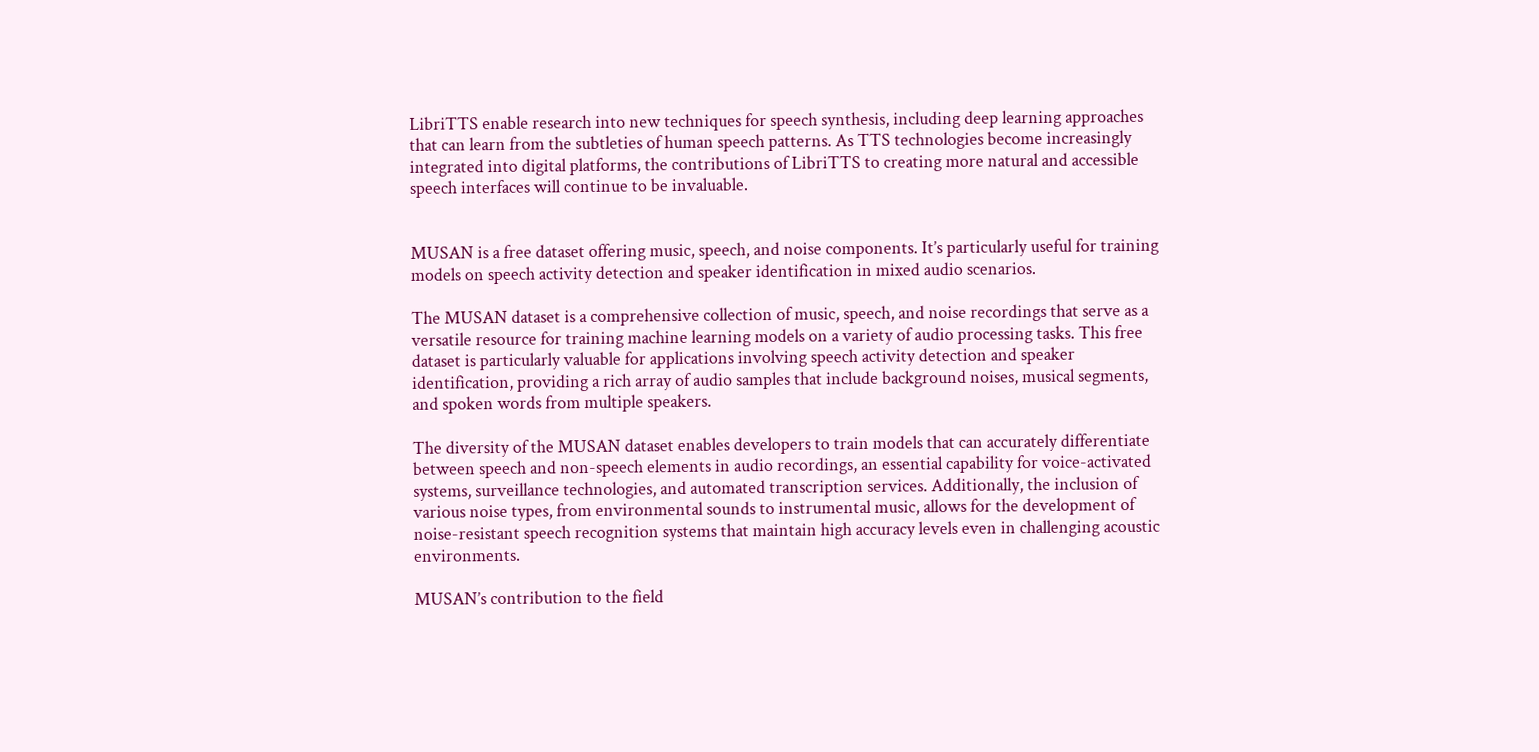LibriTTS enable research into new techniques for speech synthesis, including deep learning approaches that can learn from the subtleties of human speech patterns. As TTS technologies become increasingly integrated into digital platforms, the contributions of LibriTTS to creating more natural and accessible speech interfaces will continue to be invaluable.


MUSAN is a free dataset offering music, speech, and noise components. It’s particularly useful for training models on speech activity detection and speaker identification in mixed audio scenarios.

The MUSAN dataset is a comprehensive collection of music, speech, and noise recordings that serve as a versatile resource for training machine learning models on a variety of audio processing tasks. This free dataset is particularly valuable for applications involving speech activity detection and speaker identification, providing a rich array of audio samples that include background noises, musical segments, and spoken words from multiple speakers.

The diversity of the MUSAN dataset enables developers to train models that can accurately differentiate between speech and non-speech elements in audio recordings, an essential capability for voice-activated systems, surveillance technologies, and automated transcription services. Additionally, the inclusion of various noise types, from environmental sounds to instrumental music, allows for the development of noise-resistant speech recognition systems that maintain high accuracy levels even in challenging acoustic environments.

MUSAN’s contribution to the field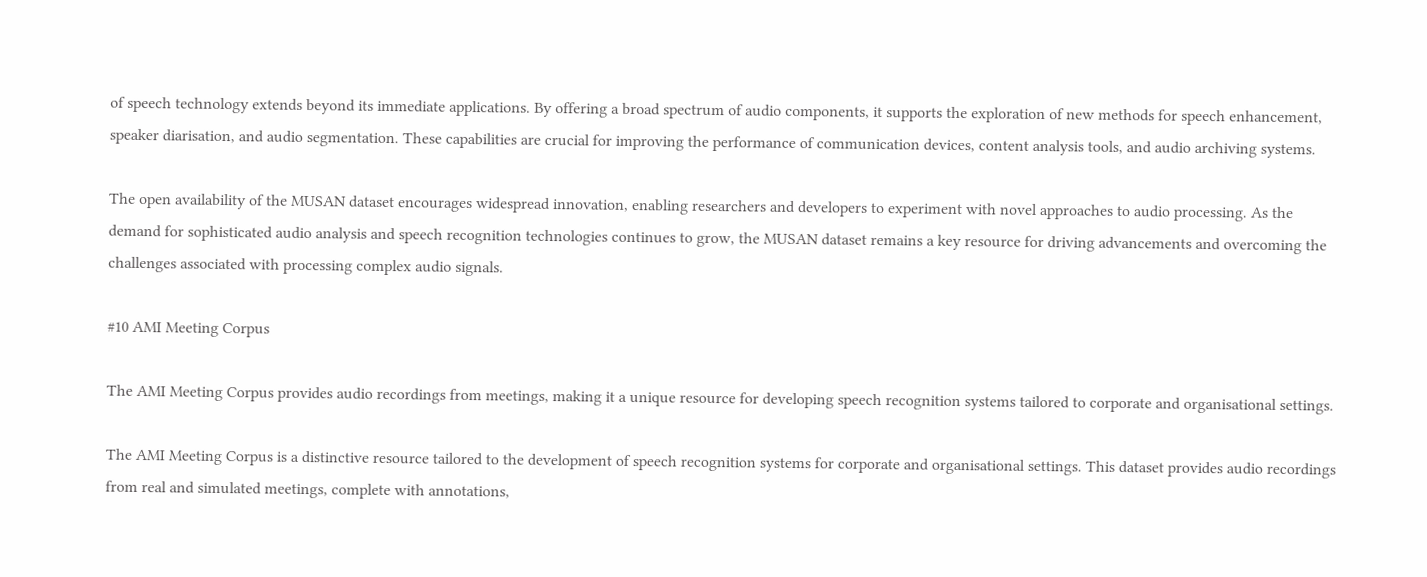of speech technology extends beyond its immediate applications. By offering a broad spectrum of audio components, it supports the exploration of new methods for speech enhancement, speaker diarisation, and audio segmentation. These capabilities are crucial for improving the performance of communication devices, content analysis tools, and audio archiving systems.

The open availability of the MUSAN dataset encourages widespread innovation, enabling researchers and developers to experiment with novel approaches to audio processing. As the demand for sophisticated audio analysis and speech recognition technologies continues to grow, the MUSAN dataset remains a key resource for driving advancements and overcoming the challenges associated with processing complex audio signals.

#10 AMI Meeting Corpus

The AMI Meeting Corpus provides audio recordings from meetings, making it a unique resource for developing speech recognition systems tailored to corporate and organisational settings.

The AMI Meeting Corpus is a distinctive resource tailored to the development of speech recognition systems for corporate and organisational settings. This dataset provides audio recordings from real and simulated meetings, complete with annotations,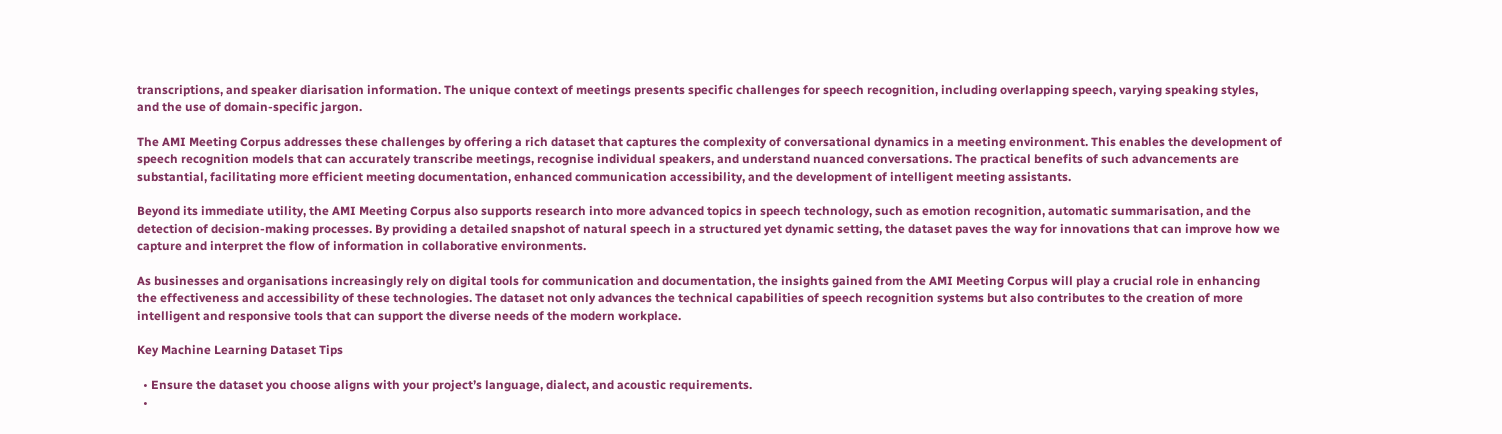transcriptions, and speaker diarisation information. The unique context of meetings presents specific challenges for speech recognition, including overlapping speech, varying speaking styles, and the use of domain-specific jargon.

The AMI Meeting Corpus addresses these challenges by offering a rich dataset that captures the complexity of conversational dynamics in a meeting environment. This enables the development of speech recognition models that can accurately transcribe meetings, recognise individual speakers, and understand nuanced conversations. The practical benefits of such advancements are substantial, facilitating more efficient meeting documentation, enhanced communication accessibility, and the development of intelligent meeting assistants.

Beyond its immediate utility, the AMI Meeting Corpus also supports research into more advanced topics in speech technology, such as emotion recognition, automatic summarisation, and the detection of decision-making processes. By providing a detailed snapshot of natural speech in a structured yet dynamic setting, the dataset paves the way for innovations that can improve how we capture and interpret the flow of information in collaborative environments.

As businesses and organisations increasingly rely on digital tools for communication and documentation, the insights gained from the AMI Meeting Corpus will play a crucial role in enhancing the effectiveness and accessibility of these technologies. The dataset not only advances the technical capabilities of speech recognition systems but also contributes to the creation of more intelligent and responsive tools that can support the diverse needs of the modern workplace.

Key Machine Learning Dataset Tips

  • Ensure the dataset you choose aligns with your project’s language, dialect, and acoustic requirements.
  •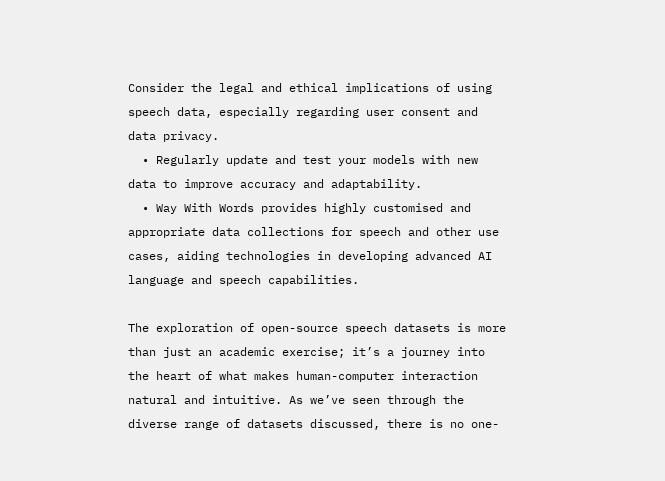Consider the legal and ethical implications of using speech data, especially regarding user consent and data privacy.
  • Regularly update and test your models with new data to improve accuracy and adaptability.
  • Way With Words provides highly customised and appropriate data collections for speech and other use cases, aiding technologies in developing advanced AI language and speech capabilities.

The exploration of open-source speech datasets is more than just an academic exercise; it’s a journey into the heart of what makes human-computer interaction natural and intuitive. As we’ve seen through the diverse range of datasets discussed, there is no one-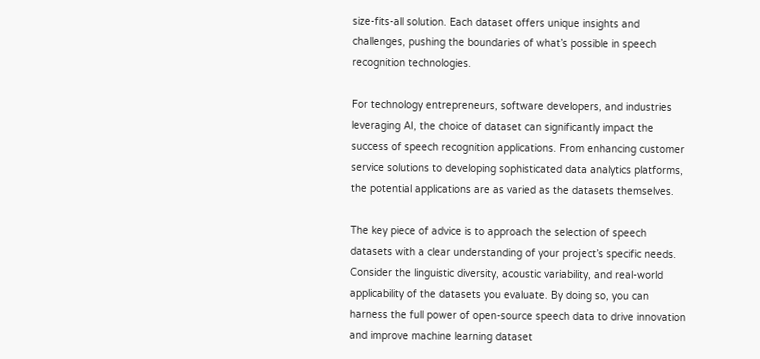size-fits-all solution. Each dataset offers unique insights and challenges, pushing the boundaries of what’s possible in speech recognition technologies.

For technology entrepreneurs, software developers, and industries leveraging AI, the choice of dataset can significantly impact the success of speech recognition applications. From enhancing customer service solutions to developing sophisticated data analytics platforms, the potential applications are as varied as the datasets themselves.

The key piece of advice is to approach the selection of speech datasets with a clear understanding of your project’s specific needs. Consider the linguistic diversity, acoustic variability, and real-world applicability of the datasets you evaluate. By doing so, you can harness the full power of open-source speech data to drive innovation and improve machine learning dataset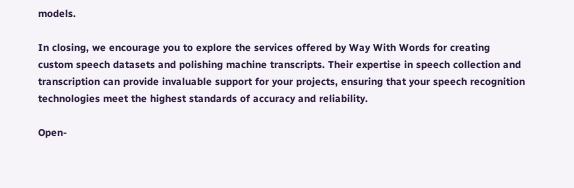models.

In closing, we encourage you to explore the services offered by Way With Words for creating custom speech datasets and polishing machine transcripts. Their expertise in speech collection and transcription can provide invaluable support for your projects, ensuring that your speech recognition technologies meet the highest standards of accuracy and reliability.

Open-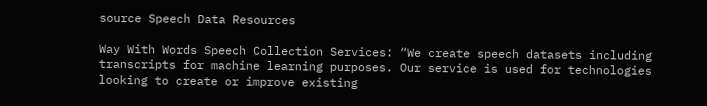source Speech Data Resources

Way With Words Speech Collection Services: “We create speech datasets including transcripts for machine learning purposes. Our service is used for technologies looking to create or improve existing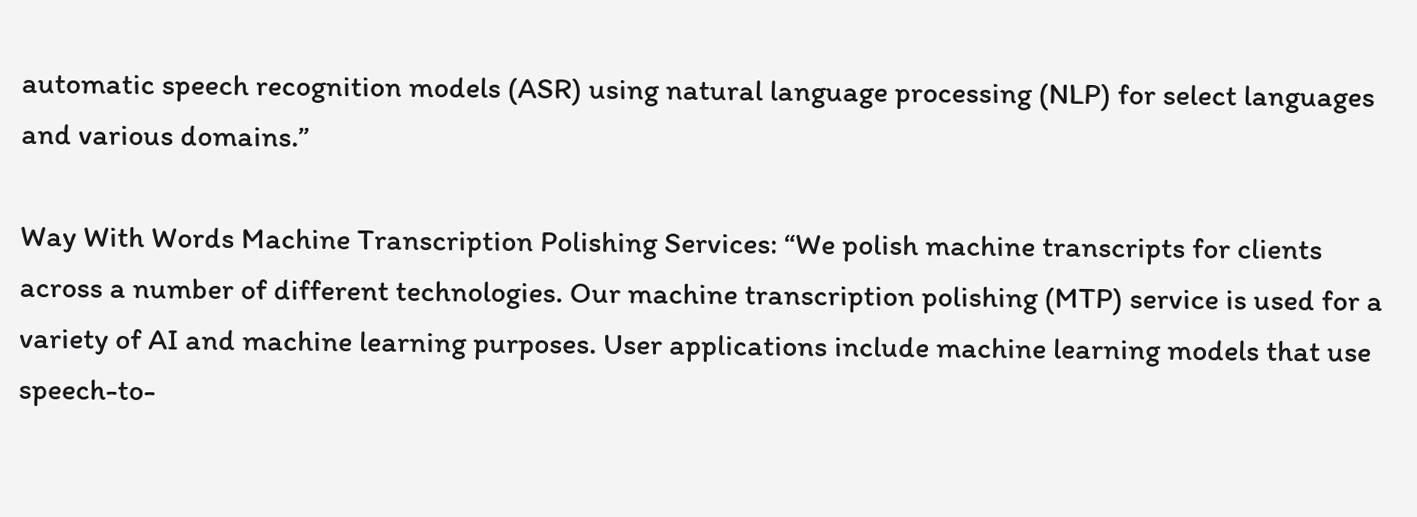automatic speech recognition models (ASR) using natural language processing (NLP) for select languages and various domains.”

Way With Words Machine Transcription Polishing Services: “We polish machine transcripts for clients across a number of different technologies. Our machine transcription polishing (MTP) service is used for a variety of AI and machine learning purposes. User applications include machine learning models that use speech-to-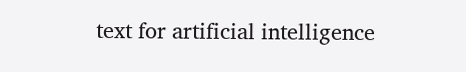text for artificial intelligence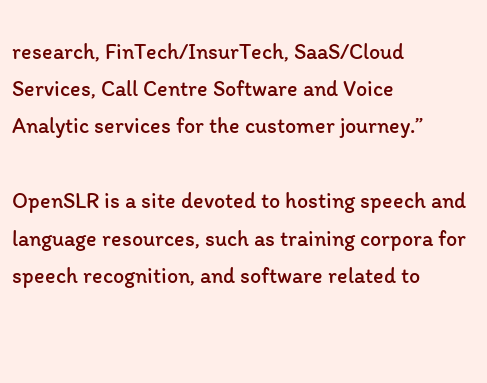research, FinTech/InsurTech, SaaS/Cloud Services, Call Centre Software and Voice Analytic services for the customer journey.”

OpenSLR is a site devoted to hosting speech and language resources, such as training corpora for speech recognition, and software related to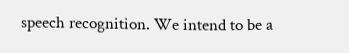speech recognition. We intend to be a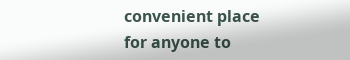convenient place for anyone to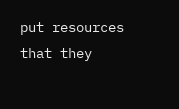put resources that they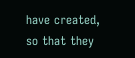have created, so that they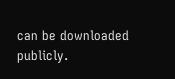can be downloaded publicly.